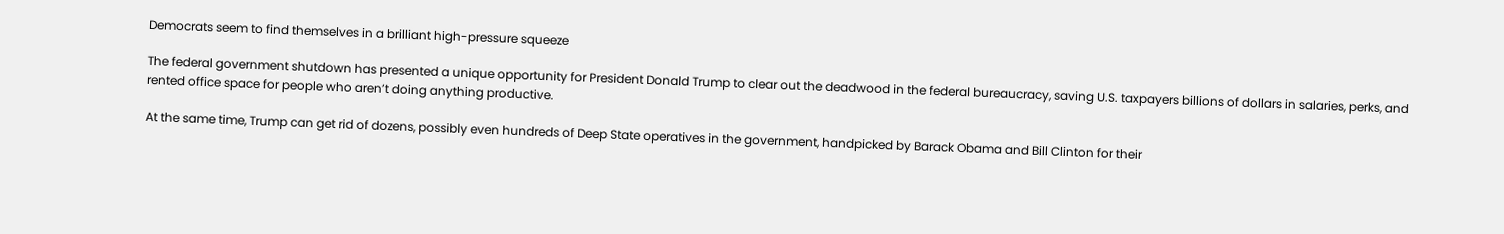Democrats seem to find themselves in a brilliant high-pressure squeeze

The federal government shutdown has presented a unique opportunity for President Donald Trump to clear out the deadwood in the federal bureaucracy, saving U.S. taxpayers billions of dollars in salaries, perks, and rented office space for people who aren’t doing anything productive.

At the same time, Trump can get rid of dozens, possibly even hundreds of Deep State operatives in the government, handpicked by Barack Obama and Bill Clinton for their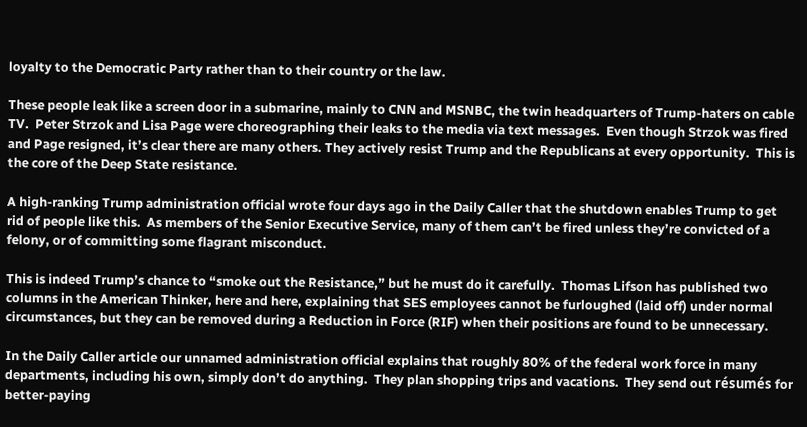loyalty to the Democratic Party rather than to their country or the law.

These people leak like a screen door in a submarine, mainly to CNN and MSNBC, the twin headquarters of Trump-haters on cable TV.  Peter Strzok and Lisa Page were choreographing their leaks to the media via text messages.  Even though Strzok was fired and Page resigned, it’s clear there are many others. They actively resist Trump and the Republicans at every opportunity.  This is the core of the Deep State resistance.

A high-ranking Trump administration official wrote four days ago in the Daily Caller that the shutdown enables Trump to get rid of people like this.  As members of the Senior Executive Service, many of them can’t be fired unless they’re convicted of a felony, or of committing some flagrant misconduct.

This is indeed Trump’s chance to “smoke out the Resistance,” but he must do it carefully.  Thomas Lifson has published two columns in the American Thinker, here and here, explaining that SES employees cannot be furloughed (laid off) under normal circumstances, but they can be removed during a Reduction in Force (RIF) when their positions are found to be unnecessary.

In the Daily Caller article our unnamed administration official explains that roughly 80% of the federal work force in many departments, including his own, simply don’t do anything.  They plan shopping trips and vacations.  They send out résumés for better-paying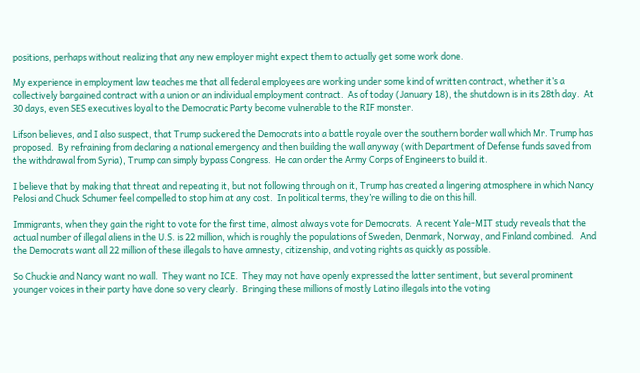positions, perhaps without realizing that any new employer might expect them to actually get some work done.

My experience in employment law teaches me that all federal employees are working under some kind of written contract, whether it’s a collectively bargained contract with a union or an individual employment contract.  As of today (January 18), the shutdown is in its 28th day.  At 30 days, even SES executives loyal to the Democratic Party become vulnerable to the RIF monster.

Lifson believes, and I also suspect, that Trump suckered the Democrats into a battle royale over the southern border wall which Mr. Trump has proposed.  By refraining from declaring a national emergency and then building the wall anyway (with Department of Defense funds saved from the withdrawal from Syria), Trump can simply bypass Congress.  He can order the Army Corps of Engineers to build it.

I believe that by making that threat and repeating it, but not following through on it, Trump has created a lingering atmosphere in which Nancy Pelosi and Chuck Schumer feel compelled to stop him at any cost.  In political terms, they’re willing to die on this hill.

Immigrants, when they gain the right to vote for the first time, almost always vote for Democrats.  A recent Yale-MIT study reveals that the actual number of illegal aliens in the U.S. is 22 million, which is roughly the populations of Sweden, Denmark, Norway, and Finland combined.   And the Democrats want all 22 million of these illegals to have amnesty, citizenship, and voting rights as quickly as possible.

So Chuckie and Nancy want no wall.  They want no ICE.  They may not have openly expressed the latter sentiment, but several prominent younger voices in their party have done so very clearly.  Bringing these millions of mostly Latino illegals into the voting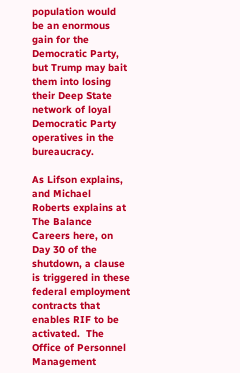population would be an enormous gain for the Democratic Party, but Trump may bait them into losing their Deep State network of loyal Democratic Party operatives in the bureaucracy.

As Lifson explains, and Michael Roberts explains at The Balance Careers here, on Day 30 of the shutdown, a clause is triggered in these federal employment contracts that enables RIF to be activated.  The Office of Personnel Management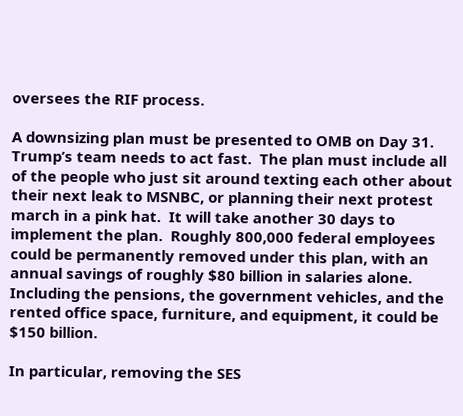oversees the RIF process.

A downsizing plan must be presented to OMB on Day 31.  Trump’s team needs to act fast.  The plan must include all of the people who just sit around texting each other about their next leak to MSNBC, or planning their next protest march in a pink hat.  It will take another 30 days to implement the plan.  Roughly 800,000 federal employees could be permanently removed under this plan, with an annual savings of roughly $80 billion in salaries alone.  Including the pensions, the government vehicles, and the rented office space, furniture, and equipment, it could be $150 billion.

In particular, removing the SES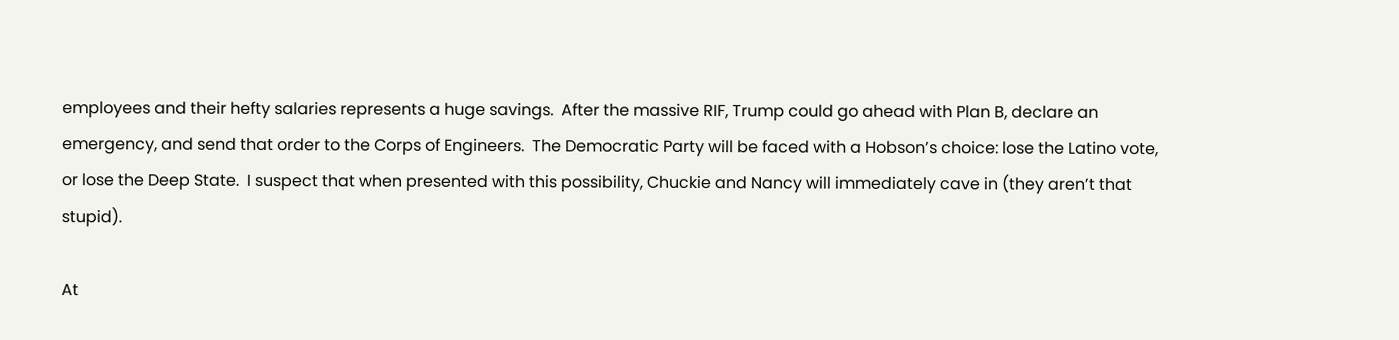employees and their hefty salaries represents a huge savings.  After the massive RIF, Trump could go ahead with Plan B, declare an emergency, and send that order to the Corps of Engineers.  The Democratic Party will be faced with a Hobson’s choice: lose the Latino vote, or lose the Deep State.  I suspect that when presented with this possibility, Chuckie and Nancy will immediately cave in (they aren’t that stupid).

At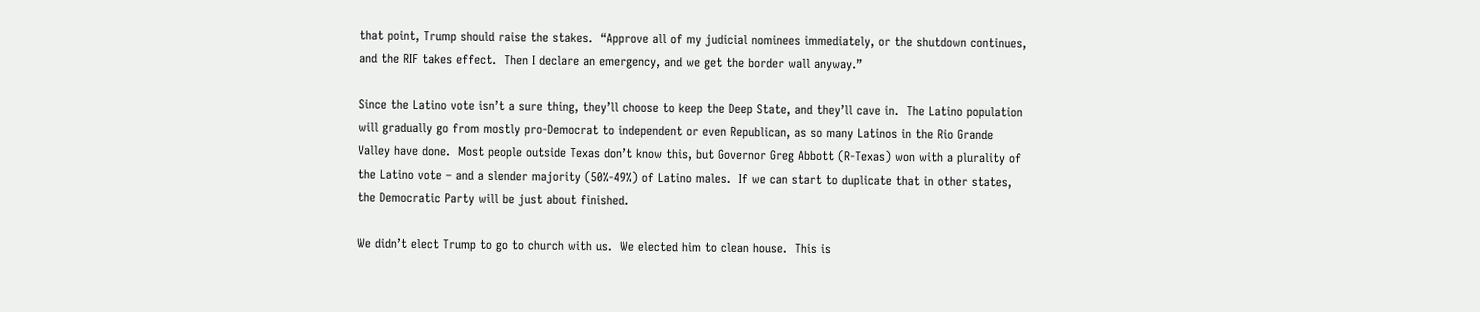that point, Trump should raise the stakes.  “Approve all of my judicial nominees immediately, or the shutdown continues, and the RIF takes effect.  Then I declare an emergency, and we get the border wall anyway.”

Since the Latino vote isn’t a sure thing, they’ll choose to keep the Deep State, and they’ll cave in.  The Latino population will gradually go from mostly pro-Democrat to independent or even Republican, as so many Latinos in the Rio Grande Valley have done.  Most people outside Texas don’t know this, but Governor Greg Abbott (R-Texas) won with a plurality of the Latino vote – and a slender majority (50%-49%) of Latino males.  If we can start to duplicate that in other states, the Democratic Party will be just about finished.

We didn’t elect Trump to go to church with us.  We elected him to clean house.  This is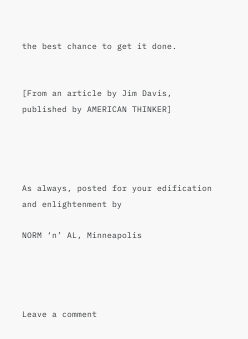the best chance to get it done.


[From an article by Jim Davis, published by AMERICAN THINKER]




As always, posted for your edification and enlightenment by

NORM ‘n’ AL, Minneapolis




Leave a comment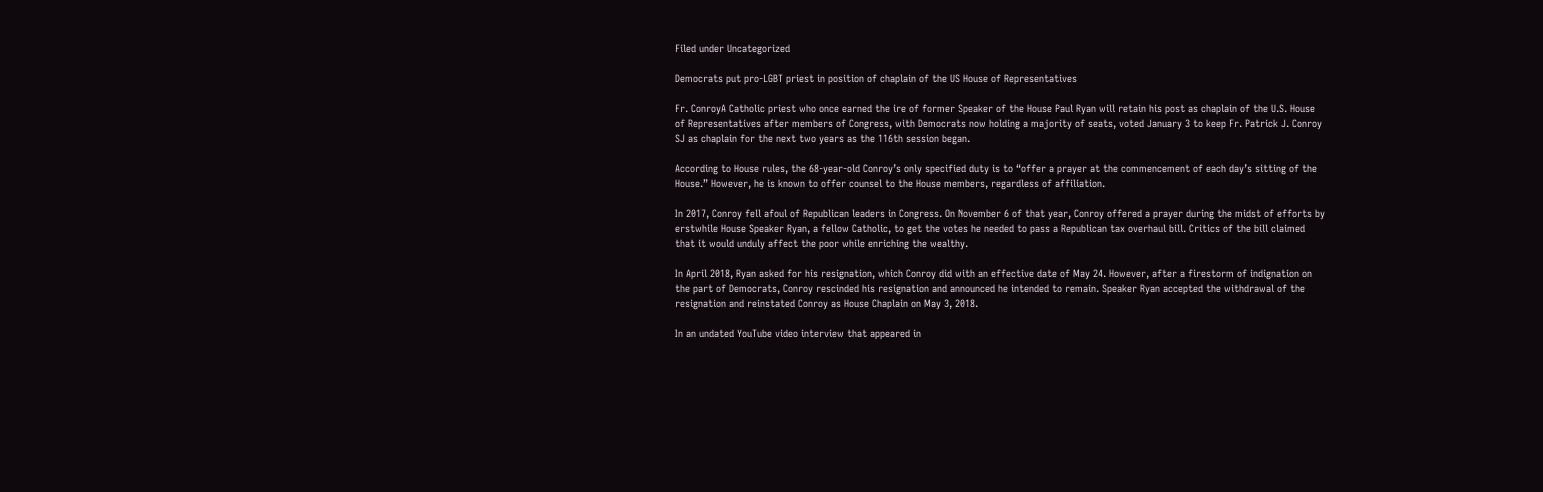Filed under Uncategorized

Democrats put pro-LGBT priest in position of chaplain of the US House of Representatives

Fr. ConroyA Catholic priest who once earned the ire of former Speaker of the House Paul Ryan will retain his post as chaplain of the U.S. House of Representatives after members of Congress, with Democrats now holding a majority of seats, voted January 3 to keep Fr. Patrick J. Conroy SJ as chaplain for the next two years as the 116th session began.

According to House rules, the 68-year-old Conroy’s only specified duty is to “offer a prayer at the commencement of each day’s sitting of the House.” However, he is known to offer counsel to the House members, regardless of affiliation.

In 2017, Conroy fell afoul of Republican leaders in Congress. On November 6 of that year, Conroy offered a prayer during the midst of efforts by erstwhile House Speaker Ryan, a fellow Catholic, to get the votes he needed to pass a Republican tax overhaul bill. Critics of the bill claimed that it would unduly affect the poor while enriching the wealthy.

In April 2018, Ryan asked for his resignation, which Conroy did with an effective date of May 24. However, after a firestorm of indignation on the part of Democrats, Conroy rescinded his resignation and announced he intended to remain. Speaker Ryan accepted the withdrawal of the resignation and reinstated Conroy as House Chaplain on May 3, 2018.

In an undated YouTube video interview that appeared in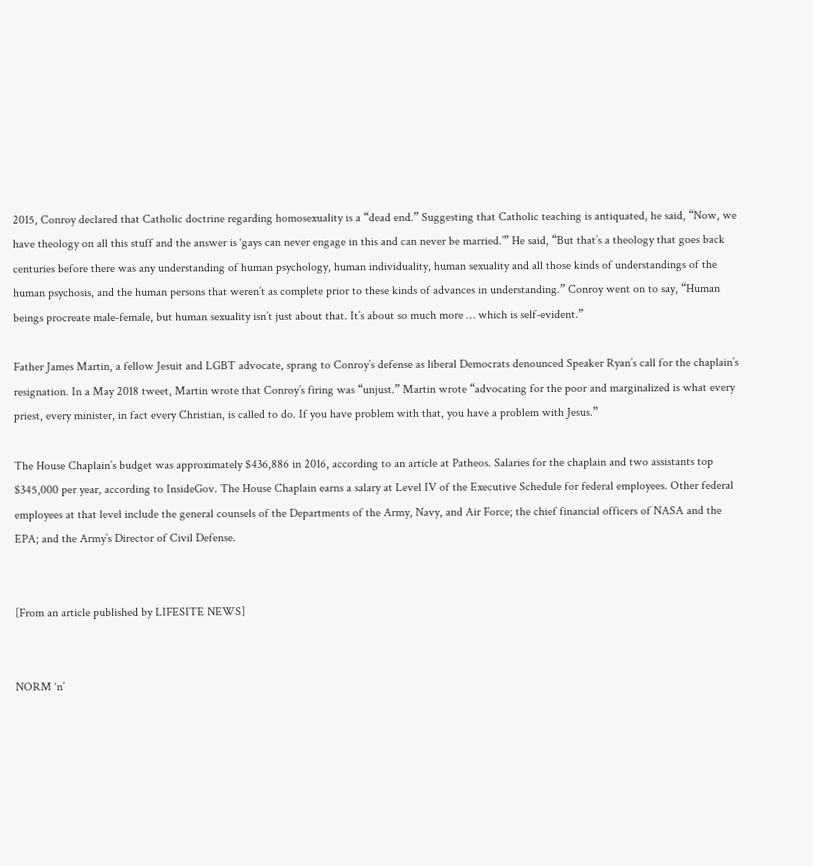2015, Conroy declared that Catholic doctrine regarding homosexuality is a “dead end.” Suggesting that Catholic teaching is antiquated, he said, “Now, we have theology on all this stuff and the answer is ‘gays can never engage in this and can never be married.’” He said, “But that’s a theology that goes back centuries before there was any understanding of human psychology, human individuality, human sexuality and all those kinds of understandings of the human psychosis, and the human persons that weren’t as complete prior to these kinds of advances in understanding.” Conroy went on to say, “Human beings procreate male-female, but human sexuality isn’t just about that. It’s about so much more … which is self-evident.”

Father James Martin, a fellow Jesuit and LGBT advocate, sprang to Conroy’s defense as liberal Democrats denounced Speaker Ryan’s call for the chaplain’s resignation. In a May 2018 tweet, Martin wrote that Conroy’s firing was “unjust.” Martin wrote “advocating for the poor and marginalized is what every priest, every minister, in fact every Christian, is called to do. If you have problem with that, you have a problem with Jesus.”

The House Chaplain’s budget was approximately $436,886 in 2016, according to an article at Patheos. Salaries for the chaplain and two assistants top $345,000 per year, according to InsideGov. The House Chaplain earns a salary at Level IV of the Executive Schedule for federal employees. Other federal employees at that level include the general counsels of the Departments of the Army, Navy, and Air Force; the chief financial officers of NASA and the EPA; and the Army’s Director of Civil Defense.


[From an article published by LIFESITE NEWS]


NORM ‘n’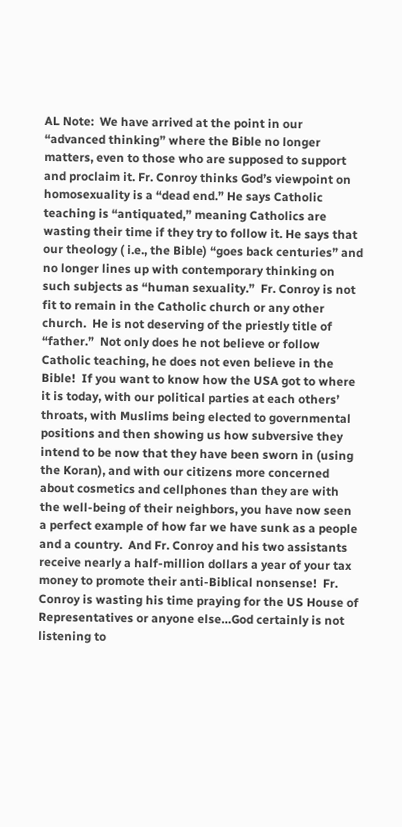AL Note:  We have arrived at the point in our “advanced thinking” where the Bible no longer matters, even to those who are supposed to support and proclaim it. Fr. Conroy thinks God’s viewpoint on homosexuality is a “dead end.” He says Catholic teaching is “antiquated,” meaning Catholics are wasting their time if they try to follow it. He says that our theology ( i.e., the Bible) “goes back centuries” and no longer lines up with contemporary thinking on such subjects as “human sexuality.”  Fr. Conroy is not fit to remain in the Catholic church or any other church.  He is not deserving of the priestly title of “father.”  Not only does he not believe or follow Catholic teaching, he does not even believe in the Bible!  If you want to know how the USA got to where it is today, with our political parties at each others’ throats, with Muslims being elected to governmental positions and then showing us how subversive they intend to be now that they have been sworn in (using the Koran), and with our citizens more concerned about cosmetics and cellphones than they are with the well-being of their neighbors, you have now seen a perfect example of how far we have sunk as a people and a country.  And Fr. Conroy and his two assistants receive nearly a half-million dollars a year of your tax money to promote their anti-Biblical nonsense!  Fr. Conroy is wasting his time praying for the US House of Representatives or anyone else…God certainly is not listening to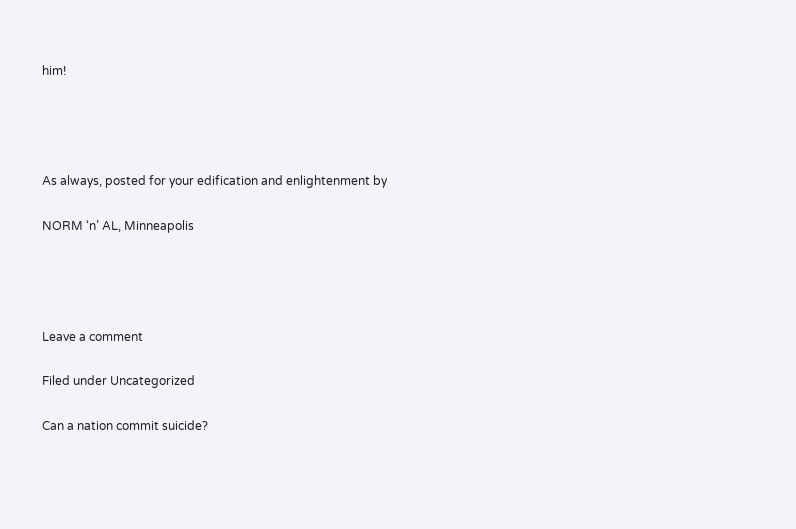him!




As always, posted for your edification and enlightenment by

NORM ‘n’ AL, Minneapolis




Leave a comment

Filed under Uncategorized

Can a nation commit suicide?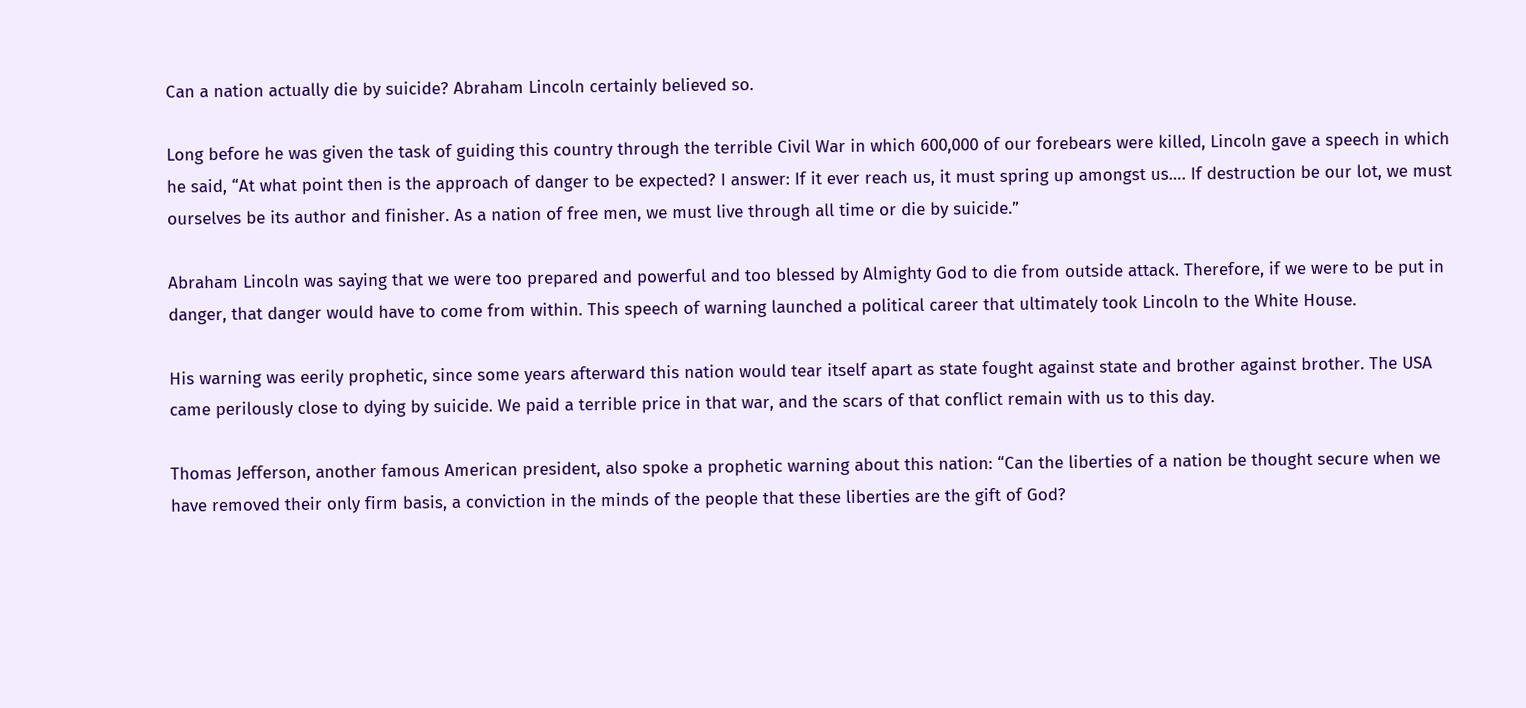Can a nation actually die by suicide? Abraham Lincoln certainly believed so.

Long before he was given the task of guiding this country through the terrible Civil War in which 600,000 of our forebears were killed, Lincoln gave a speech in which he said, “At what point then is the approach of danger to be expected? I answer: If it ever reach us, it must spring up amongst us…. If destruction be our lot, we must ourselves be its author and finisher. As a nation of free men, we must live through all time or die by suicide.”

Abraham Lincoln was saying that we were too prepared and powerful and too blessed by Almighty God to die from outside attack. Therefore, if we were to be put in danger, that danger would have to come from within. This speech of warning launched a political career that ultimately took Lincoln to the White House.

His warning was eerily prophetic, since some years afterward this nation would tear itself apart as state fought against state and brother against brother. The USA came perilously close to dying by suicide. We paid a terrible price in that war, and the scars of that conflict remain with us to this day.

Thomas Jefferson, another famous American president, also spoke a prophetic warning about this nation: “Can the liberties of a nation be thought secure when we have removed their only firm basis, a conviction in the minds of the people that these liberties are the gift of God?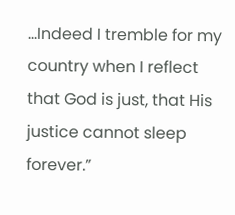…Indeed I tremble for my country when I reflect that God is just, that His justice cannot sleep forever.”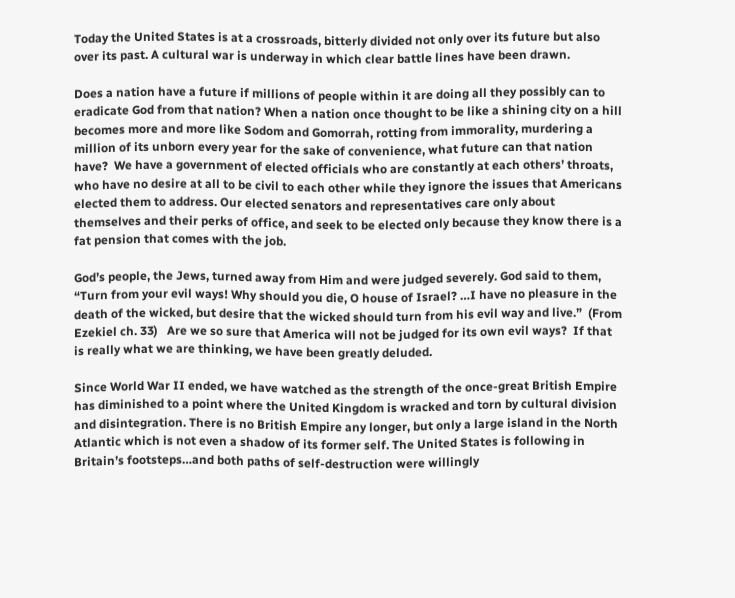Today the United States is at a crossroads, bitterly divided not only over its future but also over its past. A cultural war is underway in which clear battle lines have been drawn.

Does a nation have a future if millions of people within it are doing all they possibly can to eradicate God from that nation? When a nation once thought to be like a shining city on a hill becomes more and more like Sodom and Gomorrah, rotting from immorality, murdering a million of its unborn every year for the sake of convenience, what future can that nation have?  We have a government of elected officials who are constantly at each others’ throats, who have no desire at all to be civil to each other while they ignore the issues that Americans elected them to address. Our elected senators and representatives care only about themselves and their perks of office, and seek to be elected only because they know there is a fat pension that comes with the job.

God’s people, the Jews, turned away from Him and were judged severely. God said to them, “Turn from your evil ways! Why should you die, O house of Israel? …I have no pleasure in the death of the wicked, but desire that the wicked should turn from his evil way and live.”  (From Ezekiel ch. 33)   Are we so sure that America will not be judged for its own evil ways?  If that is really what we are thinking, we have been greatly deluded.

Since World War II ended, we have watched as the strength of the once-great British Empire has diminished to a point where the United Kingdom is wracked and torn by cultural division and disintegration. There is no British Empire any longer, but only a large island in the North Atlantic which is not even a shadow of its former self. The United States is following in Britain’s footsteps…and both paths of self-destruction were willingly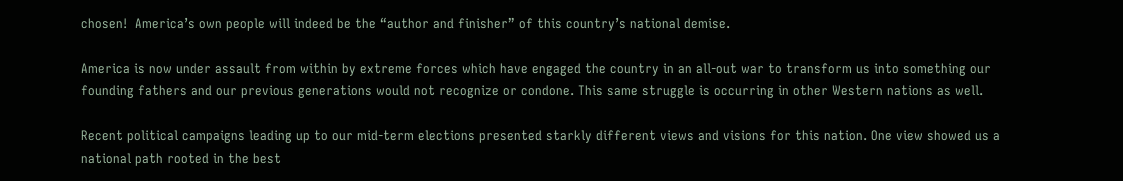chosen!  America’s own people will indeed be the “author and finisher” of this country’s national demise.

America is now under assault from within by extreme forces which have engaged the country in an all-out war to transform us into something our founding fathers and our previous generations would not recognize or condone. This same struggle is occurring in other Western nations as well.

Recent political campaigns leading up to our mid-term elections presented starkly different views and visions for this nation. One view showed us a national path rooted in the best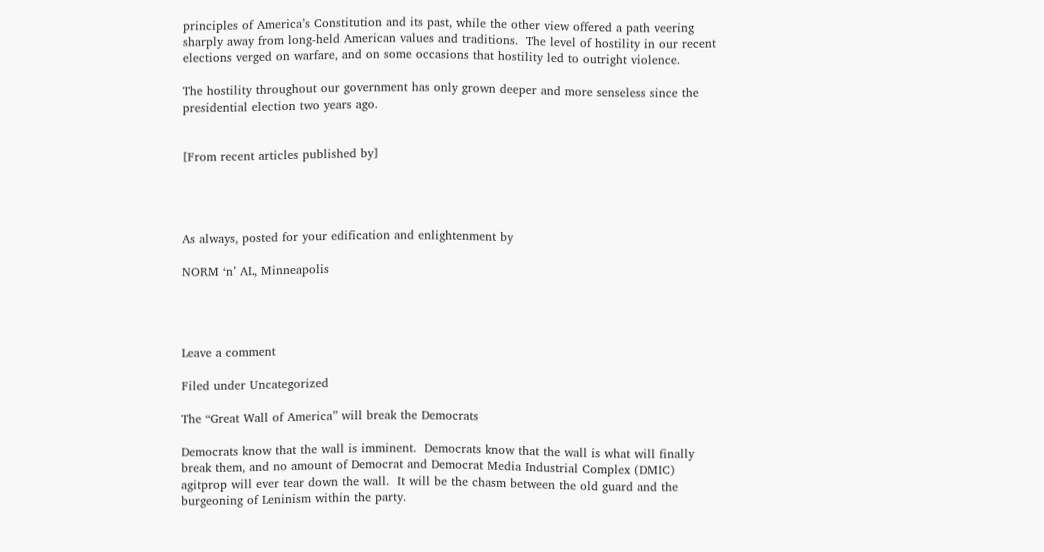principles of America’s Constitution and its past, while the other view offered a path veering sharply away from long-held American values and traditions.  The level of hostility in our recent elections verged on warfare, and on some occasions that hostility led to outright violence.

The hostility throughout our government has only grown deeper and more senseless since the presidential election two years ago.


[From recent articles published by]




As always, posted for your edification and enlightenment by

NORM ‘n’ AL, Minneapolis




Leave a comment

Filed under Uncategorized

The “Great Wall of America” will break the Democrats

Democrats know that the wall is imminent.  Democrats know that the wall is what will finally break them, and no amount of Democrat and Democrat Media Industrial Complex (DMIC) agitprop will ever tear down the wall.  It will be the chasm between the old guard and the burgeoning of Leninism within the party.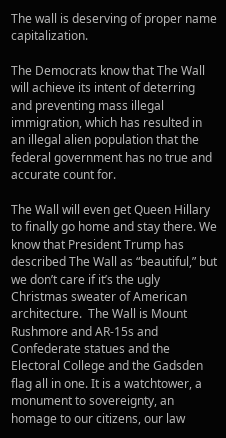The wall is deserving of proper name capitalization.

The Democrats know that The Wall will achieve its intent of deterring and preventing mass illegal immigration, which has resulted in an illegal alien population that the federal government has no true and accurate count for.

The Wall will even get Queen Hillary to finally go home and stay there. We know that President Trump has described The Wall as “beautiful,” but we don’t care if it’s the ugly Christmas sweater of American architecture.  The Wall is Mount Rushmore and AR-15s and Confederate statues and the Electoral College and the Gadsden flag all in one. It is a watchtower, a monument to sovereignty, an homage to our citizens, our law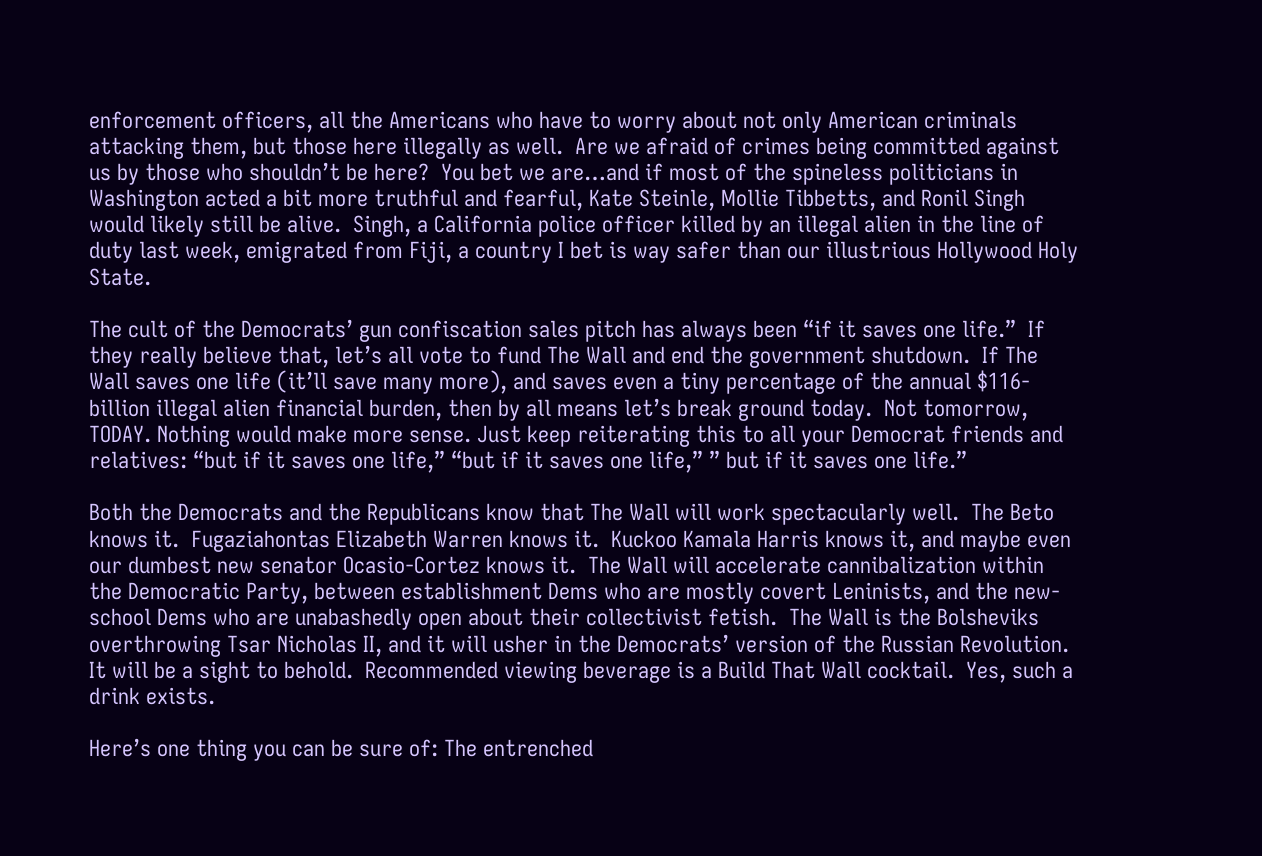enforcement officers, all the Americans who have to worry about not only American criminals attacking them, but those here illegally as well.  Are we afraid of crimes being committed against us by those who shouldn’t be here?  You bet we are…and if most of the spineless politicians in Washington acted a bit more truthful and fearful, Kate Steinle, Mollie Tibbetts, and Ronil Singh would likely still be alive.  Singh, a California police officer killed by an illegal alien in the line of duty last week, emigrated from Fiji, a country I bet is way safer than our illustrious Hollywood Holy State.

The cult of the Democrats’ gun confiscation sales pitch has always been “if it saves one life.”  If they really believe that, let’s all vote to fund The Wall and end the government shutdown.  If The Wall saves one life (it’ll save many more), and saves even a tiny percentage of the annual $116-billion illegal alien financial burden, then by all means let’s break ground today.  Not tomorrow, TODAY. Nothing would make more sense. Just keep reiterating this to all your Democrat friends and relatives: “but if it saves one life,” “but if it saves one life,” ” but if it saves one life.”

Both the Democrats and the Republicans know that The Wall will work spectacularly well.  The Beto knows it.  Fugaziahontas Elizabeth Warren knows it.  Kuckoo Kamala Harris knows it, and maybe even our dumbest new senator Ocasio-Cortez knows it.  The Wall will accelerate cannibalization within the Democratic Party, between establishment Dems who are mostly covert Leninists, and the new-school Dems who are unabashedly open about their collectivist fetish.  The Wall is the Bolsheviks overthrowing Tsar Nicholas II, and it will usher in the Democrats’ version of the Russian Revolution.  It will be a sight to behold.  Recommended viewing beverage is a Build That Wall cocktail.  Yes, such a drink exists.

Here’s one thing you can be sure of: The entrenched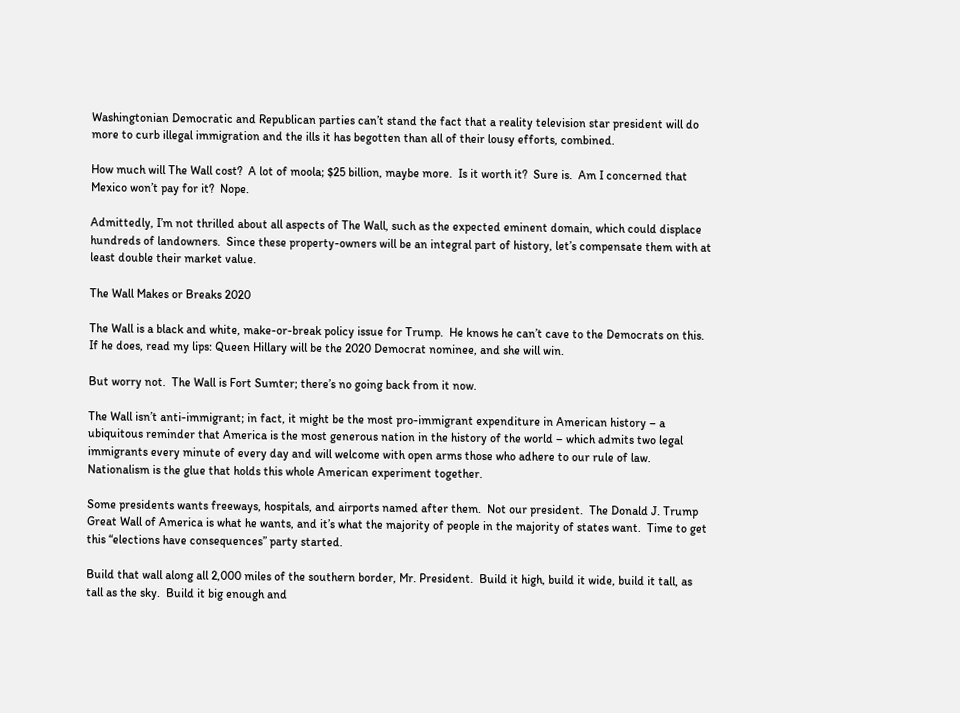Washingtonian Democratic and Republican parties can’t stand the fact that a reality television star president will do more to curb illegal immigration and the ills it has begotten than all of their lousy efforts, combined.

How much will The Wall cost?  A lot of moola; $25 billion, maybe more.  Is it worth it?  Sure is.  Am I concerned that Mexico won’t pay for it?  Nope.

Admittedly, I’m not thrilled about all aspects of The Wall, such as the expected eminent domain, which could displace hundreds of landowners.  Since these property-owners will be an integral part of history, let’s compensate them with at least double their market value.

The Wall Makes or Breaks 2020

The Wall is a black and white, make-or-break policy issue for Trump.  He knows he can’t cave to the Democrats on this.  If he does, read my lips: Queen Hillary will be the 2020 Democrat nominee, and she will win.

But worry not.  The Wall is Fort Sumter; there’s no going back from it now.

The Wall isn’t anti-immigrant; in fact, it might be the most pro-immigrant expenditure in American history – a ubiquitous reminder that America is the most generous nation in the history of the world – which admits two legal immigrants every minute of every day and will welcome with open arms those who adhere to our rule of law.  Nationalism is the glue that holds this whole American experiment together.

Some presidents wants freeways, hospitals, and airports named after them.  Not our president.  The Donald J. Trump Great Wall of America is what he wants, and it’s what the majority of people in the majority of states want.  Time to get this “elections have consequences” party started.

Build that wall along all 2,000 miles of the southern border, Mr. President.  Build it high, build it wide, build it tall, as tall as the sky.  Build it big enough and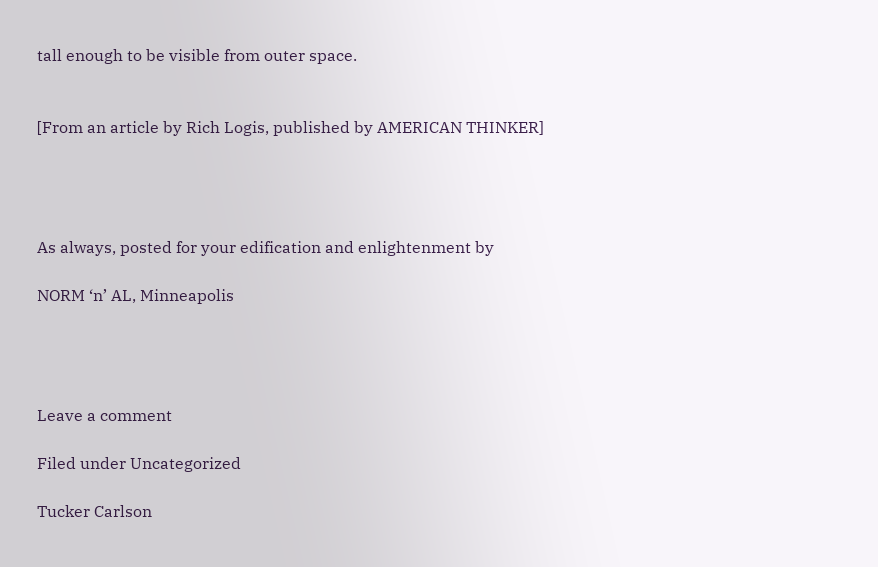tall enough to be visible from outer space.


[From an article by Rich Logis, published by AMERICAN THINKER]




As always, posted for your edification and enlightenment by

NORM ‘n’ AL, Minneapolis




Leave a comment

Filed under Uncategorized

Tucker Carlson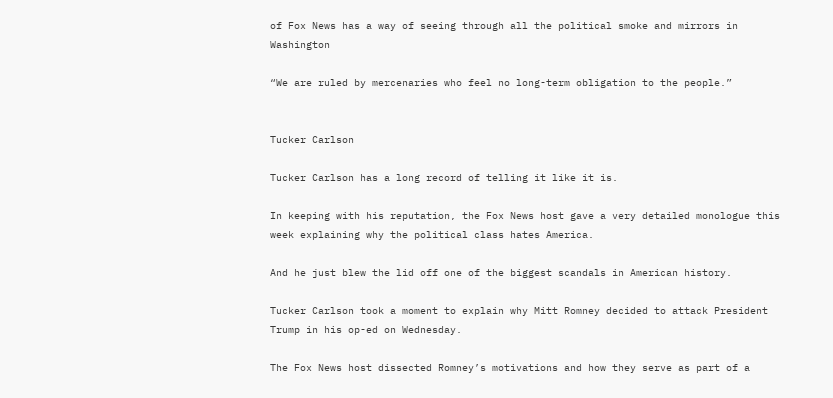of Fox News has a way of seeing through all the political smoke and mirrors in Washington

“We are ruled by mercenaries who feel no long-term obligation to the people.”


Tucker Carlson

Tucker Carlson has a long record of telling it like it is.

In keeping with his reputation, the Fox News host gave a very detailed monologue this week explaining why the political class hates America.

And he just blew the lid off one of the biggest scandals in American history.

Tucker Carlson took a moment to explain why Mitt Romney decided to attack President Trump in his op-ed on Wednesday.

The Fox News host dissected Romney’s motivations and how they serve as part of a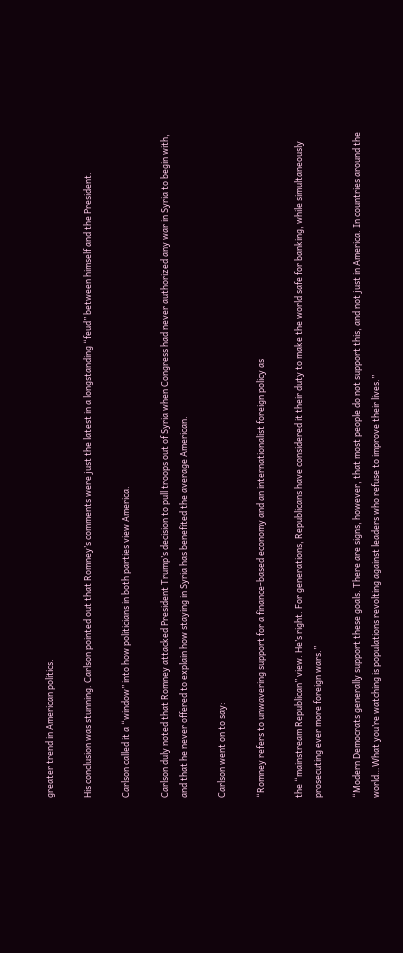greater trend in American politics.

His conclusion was stunning. Carlson pointed out that Romney’s comments were just the latest in a longstanding “feud” between himself and the President.

Carlson called it a “window” into how politicians in both parties view America.

Carlson duly noted that Romney attacked President Trump’s decision to pull troops out of Syria when Congress had never authorized any war in Syria to begin with, and that he never offered to explain how staying in Syria has benefited the average American.

Carlson went on to say:

“Romney refers to unwavering support for a finance-based economy and an internationalist foreign policy as

the “mainstream Republican” view. He’s right. For generations, Republicans have considered it their duty to make the world safe for banking, while simultaneously prosecuting ever more foreign wars.”

“Modern Democrats generally support these goals. There are signs, however, that most people do not support this, and not just in America. In countries around the world…What you’re watching is populations revolting against leaders who refuse to improve their lives.”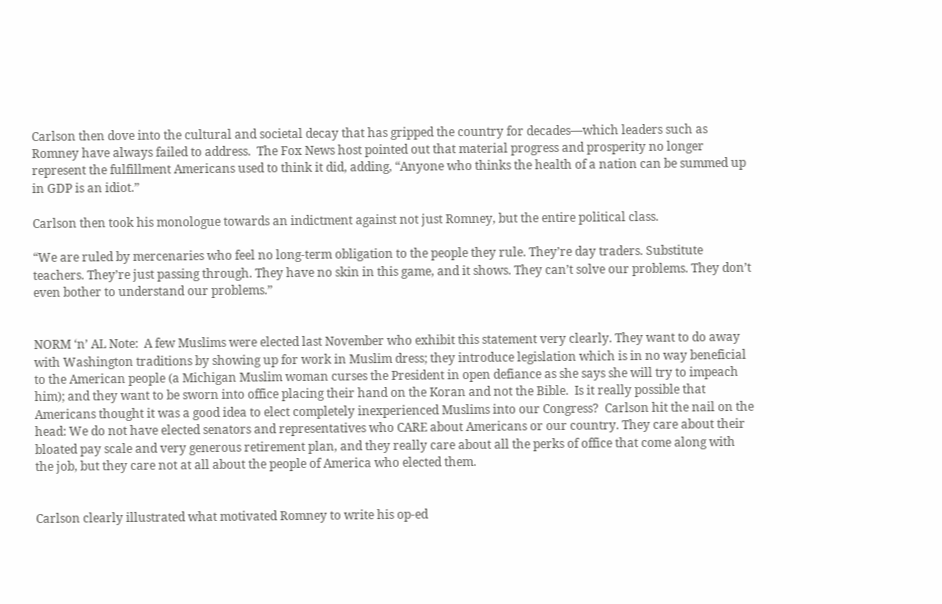Carlson then dove into the cultural and societal decay that has gripped the country for decades—which leaders such as Romney have always failed to address.  The Fox News host pointed out that material progress and prosperity no longer represent the fulfillment Americans used to think it did, adding, “Anyone who thinks the health of a nation can be summed up in GDP is an idiot.”

Carlson then took his monologue towards an indictment against not just Romney, but the entire political class.

“We are ruled by mercenaries who feel no long-term obligation to the people they rule. They’re day traders. Substitute teachers. They’re just passing through. They have no skin in this game, and it shows. They can’t solve our problems. They don’t even bother to understand our problems.”


NORM ‘n’ AL Note:  A few Muslims were elected last November who exhibit this statement very clearly. They want to do away with Washington traditions by showing up for work in Muslim dress; they introduce legislation which is in no way beneficial to the American people (a Michigan Muslim woman curses the President in open defiance as she says she will try to impeach him); and they want to be sworn into office placing their hand on the Koran and not the Bible.  Is it really possible that Americans thought it was a good idea to elect completely inexperienced Muslims into our Congress?  Carlson hit the nail on the head: We do not have elected senators and representatives who CARE about Americans or our country. They care about their bloated pay scale and very generous retirement plan, and they really care about all the perks of office that come along with the job, but they care not at all about the people of America who elected them.


Carlson clearly illustrated what motivated Romney to write his op-ed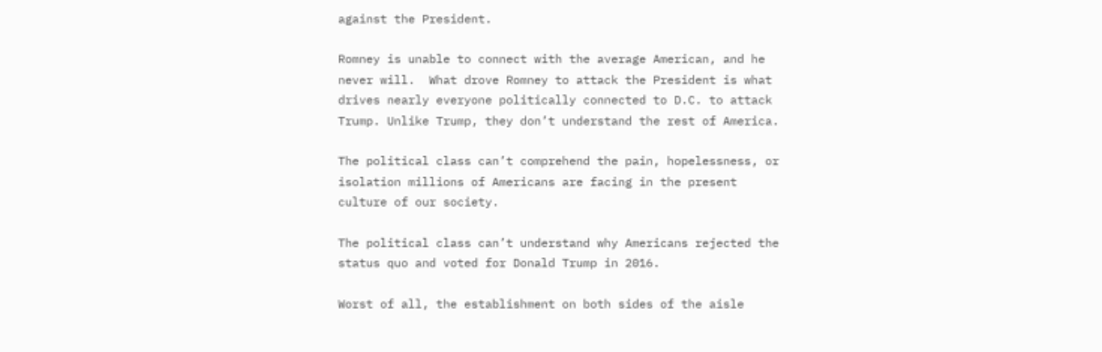against the President.

Romney is unable to connect with the average American, and he never will.  What drove Romney to attack the President is what drives nearly everyone politically connected to D.C. to attack Trump. Unlike Trump, they don’t understand the rest of America.

The political class can’t comprehend the pain, hopelessness, or isolation millions of Americans are facing in the present culture of our society.

The political class can’t understand why Americans rejected the status quo and voted for Donald Trump in 2016.

Worst of all, the establishment on both sides of the aisle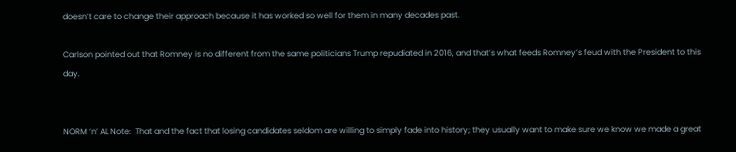doesn’t care to change their approach because it has worked so well for them in many decades past.

Carlson pointed out that Romney is no different from the same politicians Trump repudiated in 2016, and that’s what feeds Romney’s feud with the President to this day.


NORM ‘n’ AL Note:  That and the fact that losing candidates seldom are willing to simply fade into history; they usually want to make sure we know we made a great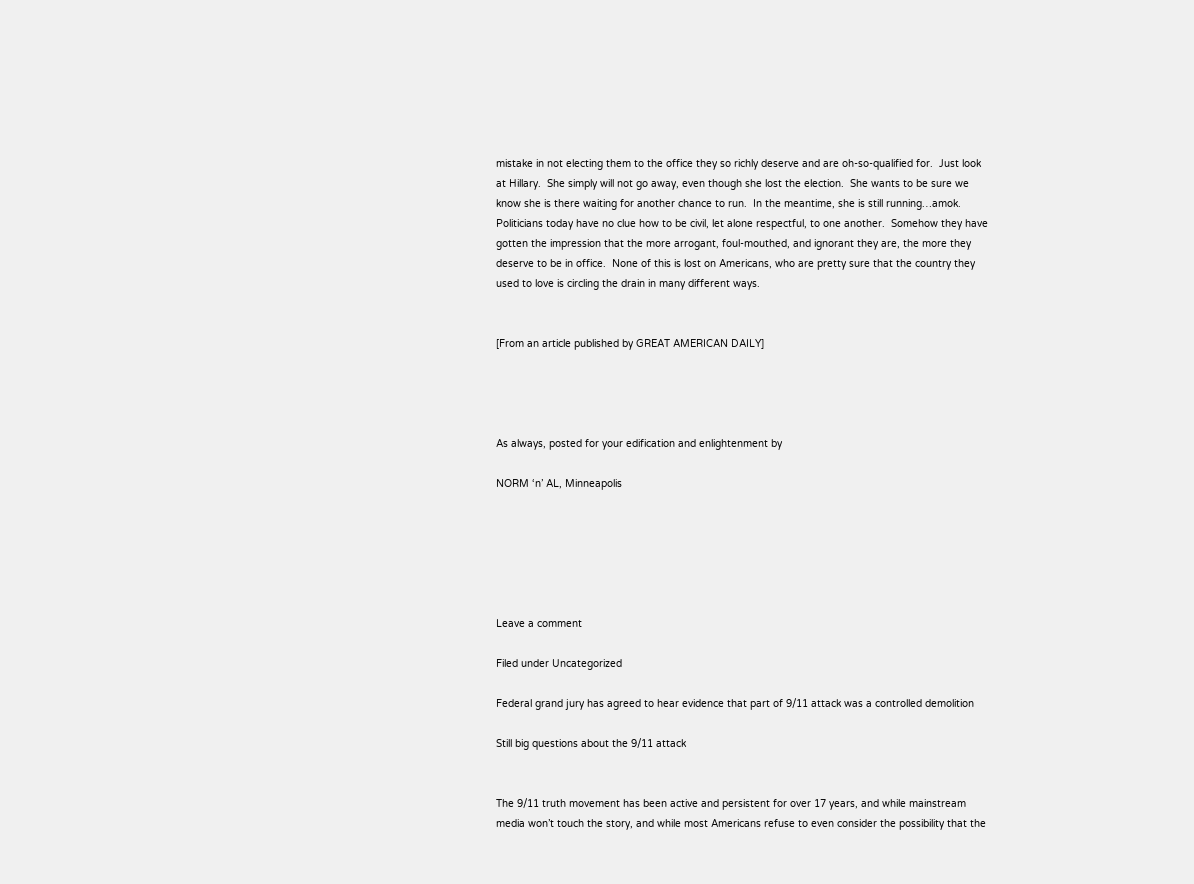mistake in not electing them to the office they so richly deserve and are oh-so-qualified for.  Just look at Hillary.  She simply will not go away, even though she lost the election.  She wants to be sure we know she is there waiting for another chance to run.  In the meantime, she is still running…amok.  Politicians today have no clue how to be civil, let alone respectful, to one another.  Somehow they have gotten the impression that the more arrogant, foul-mouthed, and ignorant they are, the more they deserve to be in office.  None of this is lost on Americans, who are pretty sure that the country they used to love is circling the drain in many different ways.


[From an article published by GREAT AMERICAN DAILY]




As always, posted for your edification and enlightenment by

NORM ‘n’ AL, Minneapolis






Leave a comment

Filed under Uncategorized

Federal grand jury has agreed to hear evidence that part of 9/11 attack was a controlled demolition

Still big questions about the 9/11 attack


The 9/11 truth movement has been active and persistent for over 17 years, and while mainstream media won’t touch the story, and while most Americans refuse to even consider the possibility that the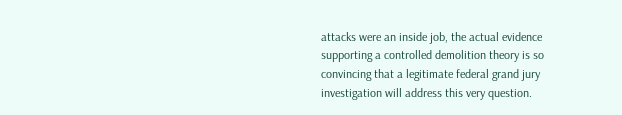attacks were an inside job, the actual evidence supporting a controlled demolition theory is so convincing that a legitimate federal grand jury investigation will address this very question.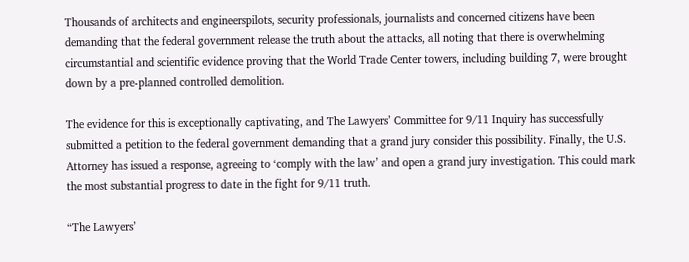Thousands of architects and engineerspilots, security professionals, journalists and concerned citizens have been demanding that the federal government release the truth about the attacks, all noting that there is overwhelming circumstantial and scientific evidence proving that the World Trade Center towers, including building 7, were brought down by a pre-planned controlled demolition.

The evidence for this is exceptionally captivating, and The Lawyers’ Committee for 9/11 Inquiry has successfully submitted a petition to the federal government demanding that a grand jury consider this possibility. Finally, the U.S. Attorney has issued a response, agreeing to ‘comply with the law’ and open a grand jury investigation. This could mark the most substantial progress to date in the fight for 9/11 truth.

“The Lawyers’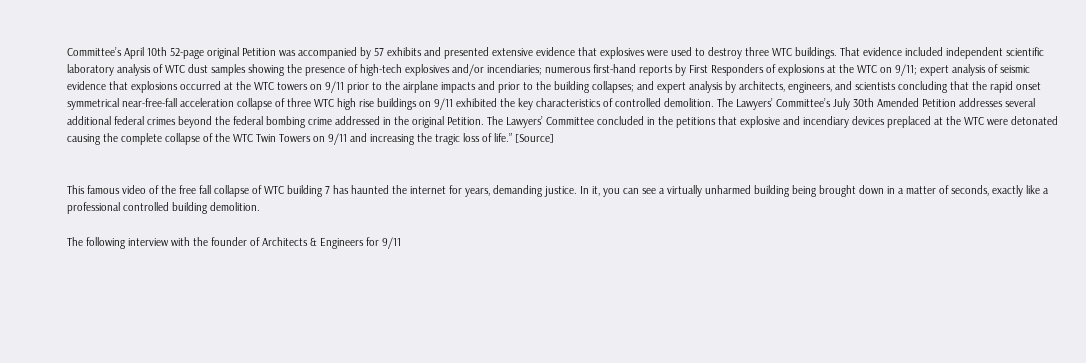Committee’s April 10th 52-page original Petition was accompanied by 57 exhibits and presented extensive evidence that explosives were used to destroy three WTC buildings. That evidence included independent scientific laboratory analysis of WTC dust samples showing the presence of high-tech explosives and/or incendiaries; numerous first-hand reports by First Responders of explosions at the WTC on 9/11; expert analysis of seismic evidence that explosions occurred at the WTC towers on 9/11 prior to the airplane impacts and prior to the building collapses; and expert analysis by architects, engineers, and scientists concluding that the rapid onset symmetrical near-free-fall acceleration collapse of three WTC high rise buildings on 9/11 exhibited the key characteristics of controlled demolition. The Lawyers’ Committee’s July 30th Amended Petition addresses several additional federal crimes beyond the federal bombing crime addressed in the original Petition. The Lawyers’ Committee concluded in the petitions that explosive and incendiary devices preplaced at the WTC were detonated causing the complete collapse of the WTC Twin Towers on 9/11 and increasing the tragic loss of life.” [Source]


This famous video of the free fall collapse of WTC building 7 has haunted the internet for years, demanding justice. In it, you can see a virtually unharmed building being brought down in a matter of seconds, exactly like a professional controlled building demolition.

The following interview with the founder of Architects & Engineers for 9/11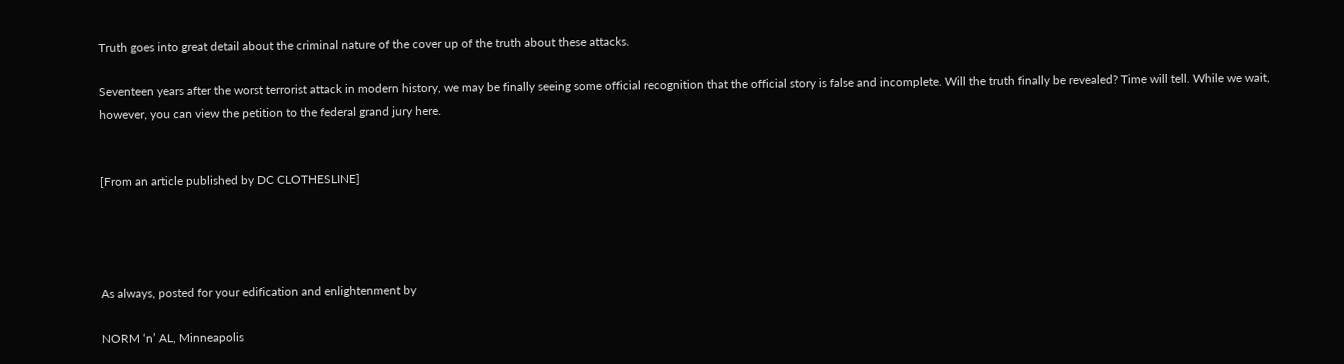Truth goes into great detail about the criminal nature of the cover up of the truth about these attacks.

Seventeen years after the worst terrorist attack in modern history, we may be finally seeing some official recognition that the official story is false and incomplete. Will the truth finally be revealed? Time will tell. While we wait, however, you can view the petition to the federal grand jury here.


[From an article published by DC CLOTHESLINE]




As always, posted for your edification and enlightenment by

NORM ‘n’ AL, Minneapolis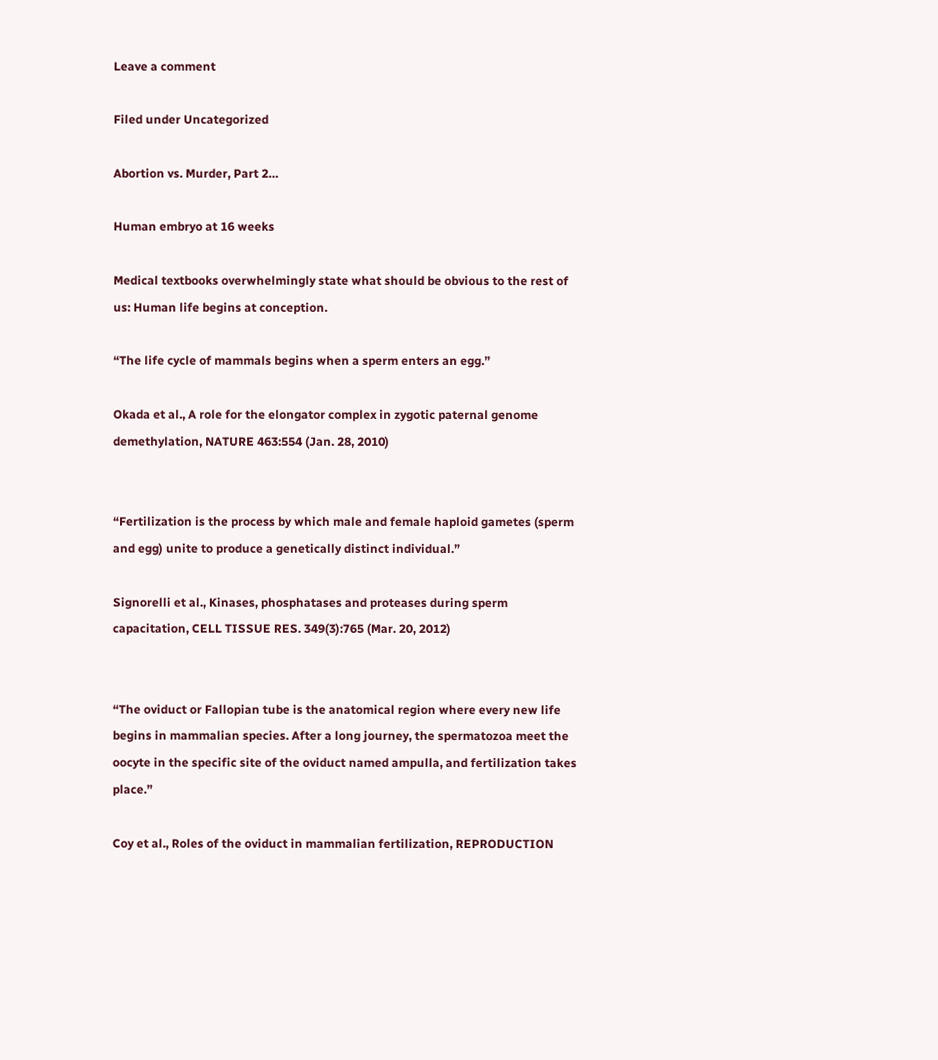Leave a comment

Filed under Uncategorized

Abortion vs. Murder, Part 2…

Human embryo at 16 weeks

Medical textbooks overwhelmingly state what should be obvious to the rest of us: Human life begins at conception.

“The life cycle of mammals begins when a sperm enters an egg.”

Okada et al., A role for the elongator complex in zygotic paternal genome demethylation, NATURE 463:554 (Jan. 28, 2010)


“Fertilization is the process by which male and female haploid gametes (sperm and egg) unite to produce a genetically distinct individual.”

Signorelli et al., Kinases, phosphatases and proteases during sperm capacitation, CELL TISSUE RES. 349(3):765 (Mar. 20, 2012)


“The oviduct or Fallopian tube is the anatomical region where every new life begins in mammalian species. After a long journey, the spermatozoa meet the oocyte in the specific site of the oviduct named ampulla, and fertilization takes place.”

Coy et al., Roles of the oviduct in mammalian fertilization, REPRODUCTION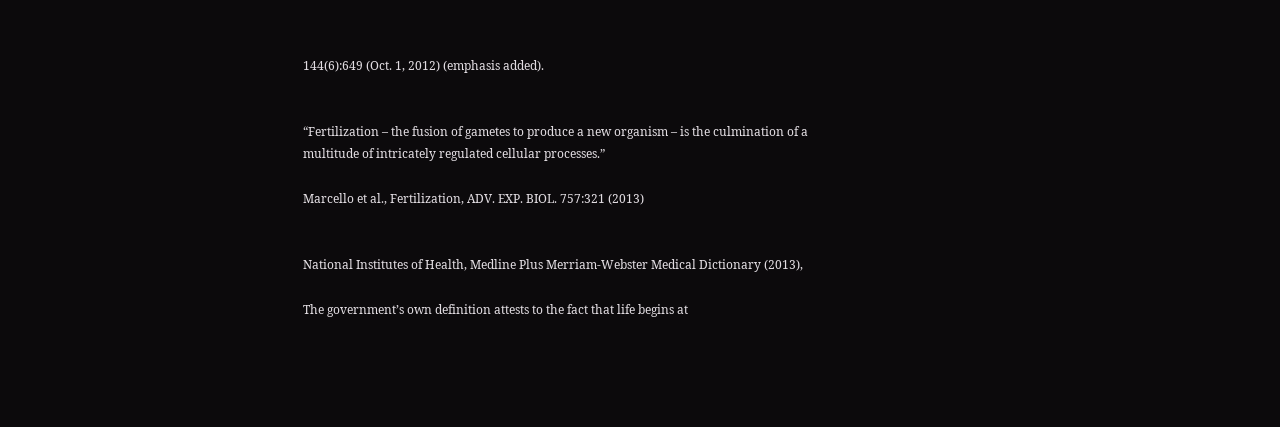144(6):649 (Oct. 1, 2012) (emphasis added).


“Fertilization – the fusion of gametes to produce a new organism – is the culmination of a multitude of intricately regulated cellular processes.”

Marcello et al., Fertilization, ADV. EXP. BIOL. 757:321 (2013)


National Institutes of Health, Medline Plus Merriam-Webster Medical Dictionary (2013),

The government’s own definition attests to the fact that life begins at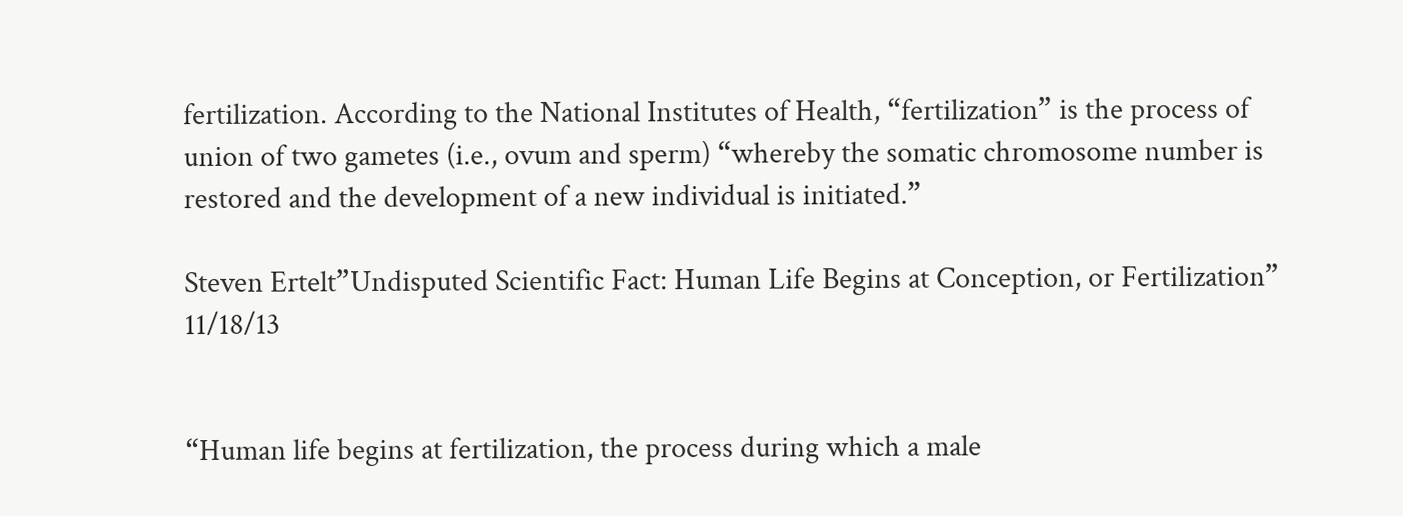fertilization. According to the National Institutes of Health, “fertilization” is the process of union of two gametes (i.e., ovum and sperm) “whereby the somatic chromosome number is restored and the development of a new individual is initiated.”

Steven Ertelt”Undisputed Scientific Fact: Human Life Begins at Conception, or Fertilization” 11/18/13


“Human life begins at fertilization, the process during which a male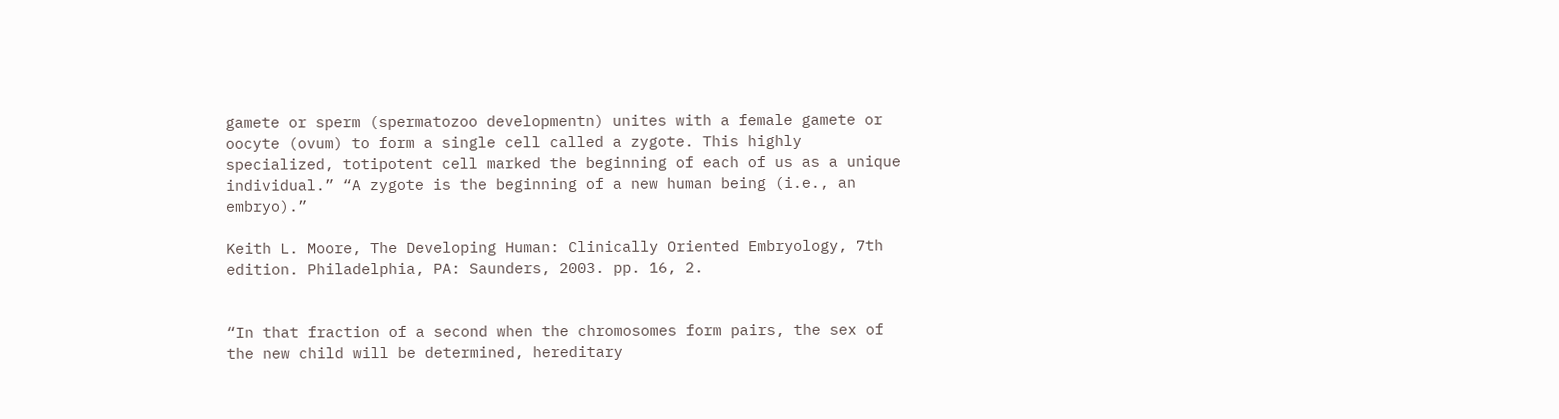gamete or sperm (spermatozoo developmentn) unites with a female gamete or oocyte (ovum) to form a single cell called a zygote. This highly specialized, totipotent cell marked the beginning of each of us as a unique individual.” “A zygote is the beginning of a new human being (i.e., an embryo).”

Keith L. Moore, The Developing Human: Clinically Oriented Embryology, 7th edition. Philadelphia, PA: Saunders, 2003. pp. 16, 2.


“In that fraction of a second when the chromosomes form pairs, the sex of the new child will be determined, hereditary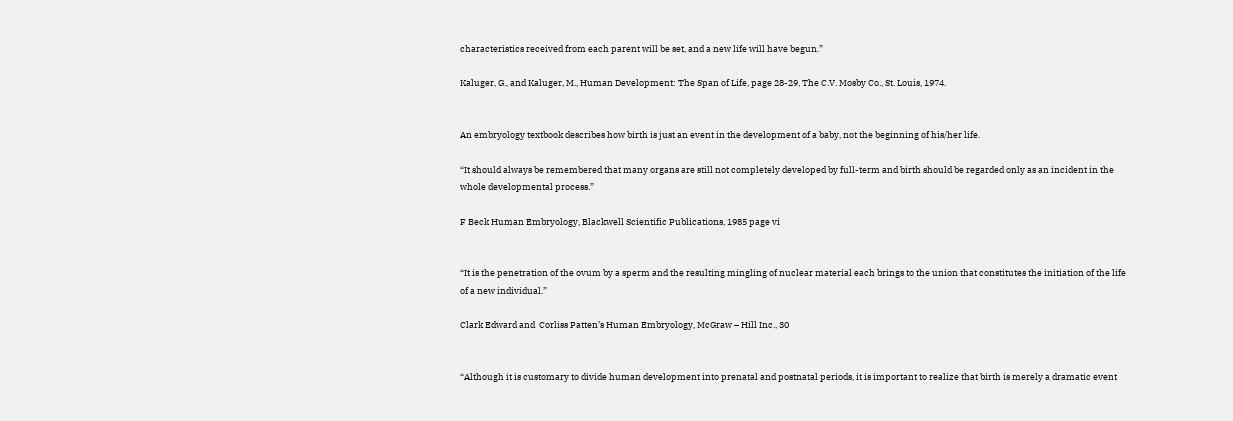characteristics received from each parent will be set, and a new life will have begun.”

Kaluger, G., and Kaluger, M., Human Development: The Span of Life, page 28-29, The C.V. Mosby Co., St. Louis, 1974.


An embryology textbook describes how birth is just an event in the development of a baby, not the beginning of his/her life.

“It should always be remembered that many organs are still not completely developed by full-term and birth should be regarded only as an incident in the whole developmental process.”

F Beck Human Embryology, Blackwell Scientific Publications, 1985 page vi


“It is the penetration of the ovum by a sperm and the resulting mingling of nuclear material each brings to the union that constitutes the initiation of the life of a new individual.”

Clark Edward and  Corliss Patten’s Human Embryology, McGraw – Hill Inc., 30


“Although it is customary to divide human development into prenatal and postnatal periods, it is important to realize that birth is merely a dramatic event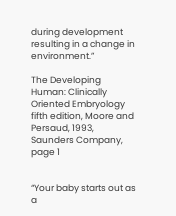during development resulting in a change in environment.”

The Developing Human: Clinically Oriented Embryology fifth edition, Moore and Persaud, 1993, Saunders Company, page 1


“Your baby starts out as a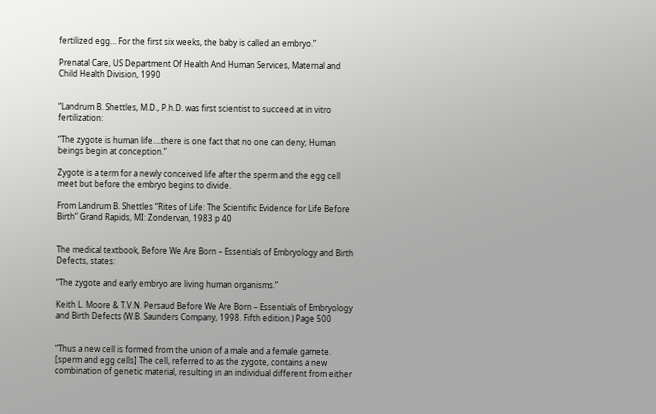fertilized egg… For the first six weeks, the baby is called an embryo.”

Prenatal Care, US Department Of Health And Human Services, Maternal and Child Health Division, 1990


“Landrum B. Shettles, M.D., P.h.D. was first scientist to succeed at in vitro fertilization:

“The zygote is human life….there is one fact that no one can deny; Human beings begin at conception.”

Zygote is a term for a newly conceived life after the sperm and the egg cell meet but before the embryo begins to divide.

From Landrum B. Shettles “Rites of Life: The Scientific Evidence for Life Before Birth” Grand Rapids, MI: Zondervan, 1983 p 40


The medical textbook, Before We Are Born – Essentials of Embryology and Birth Defects, states:

“The zygote and early embryo are living human organisms.”

Keith L. Moore & T.V.N. Persaud Before We Are Born – Essentials of Embryology and Birth Defects (W.B. Saunders Company, 1998. Fifth edition.) Page 500


“Thus a new cell is formed from the union of a male and a female gamete. [sperm and egg cells] The cell, referred to as the zygote, contains a new combination of genetic material, resulting in an individual different from either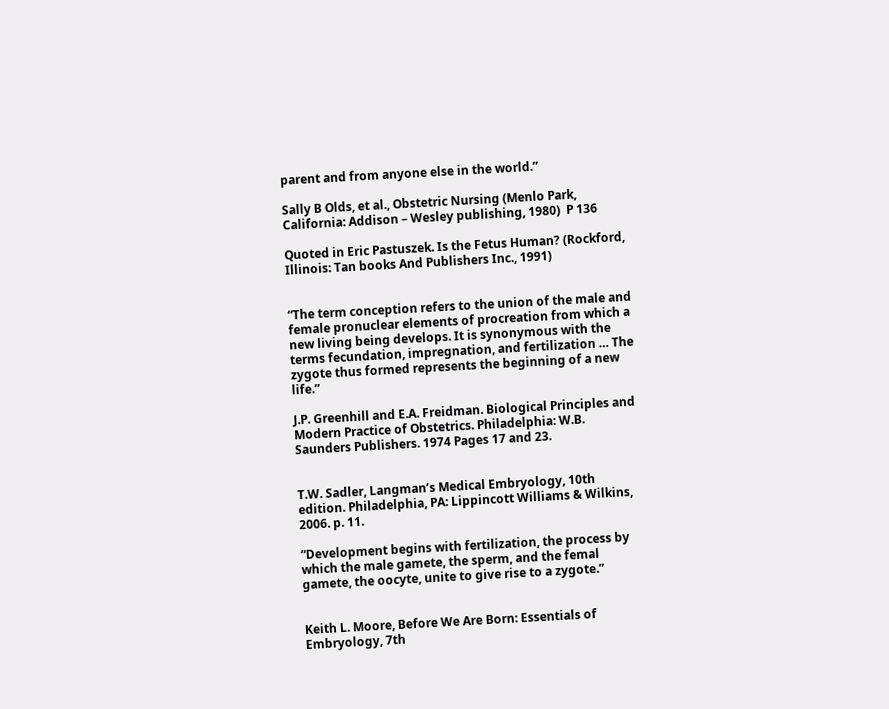parent and from anyone else in the world.”

Sally B Olds, et al., Obstetric Nursing (Menlo Park, California: Addison – Wesley publishing, 1980)  P 136

Quoted in Eric Pastuszek. Is the Fetus Human? (Rockford, Illinois: Tan books And Publishers Inc., 1991)


“The term conception refers to the union of the male and female pronuclear elements of procreation from which a new living being develops. It is synonymous with the terms fecundation, impregnation, and fertilization … The zygote thus formed represents the beginning of a new life.”

J.P. Greenhill and E.A. Freidman. Biological Principles and Modern Practice of Obstetrics. Philadelphia: W.B. Saunders Publishers. 1974 Pages 17 and 23.


T.W. Sadler, Langman’s Medical Embryology, 10th edition. Philadelphia, PA: Lippincott Williams & Wilkins, 2006. p. 11.

“Development begins with fertilization, the process by which the male gamete, the sperm, and the femal gamete, the oocyte, unite to give rise to a zygote.”


Keith L. Moore, Before We Are Born: Essentials of Embryology, 7th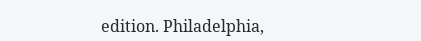edition. Philadelphia,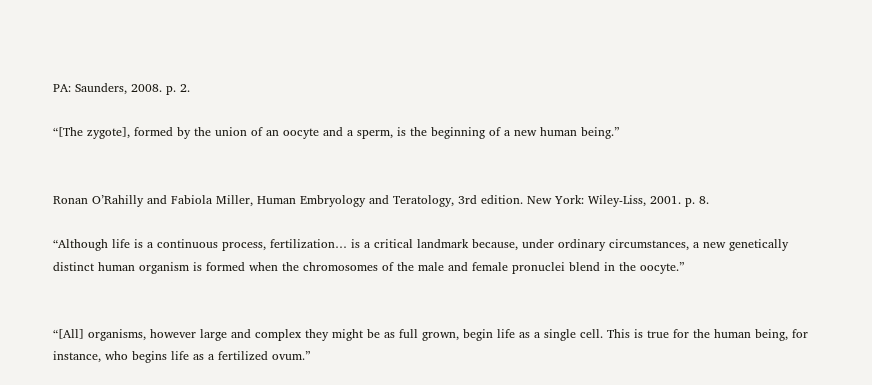PA: Saunders, 2008. p. 2.

“[The zygote], formed by the union of an oocyte and a sperm, is the beginning of a new human being.”


Ronan O’Rahilly and Fabiola Miller, Human Embryology and Teratology, 3rd edition. New York: Wiley-Liss, 2001. p. 8.

“Although life is a continuous process, fertilization… is a critical landmark because, under ordinary circumstances, a new genetically distinct human organism is formed when the chromosomes of the male and female pronuclei blend in the oocyte.”


“[All] organisms, however large and complex they might be as full grown, begin life as a single cell. This is true for the human being, for instance, who begins life as a fertilized ovum.”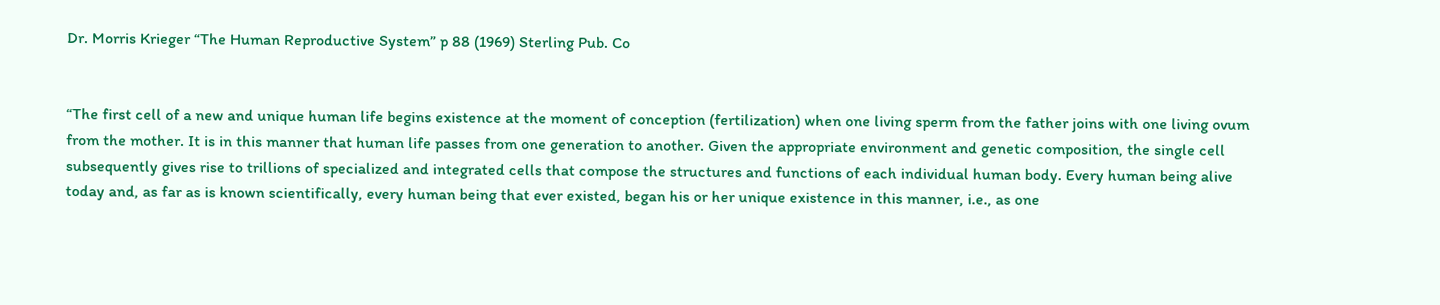Dr. Morris Krieger “The Human Reproductive System” p 88 (1969) Sterling Pub. Co


“The first cell of a new and unique human life begins existence at the moment of conception (fertilization) when one living sperm from the father joins with one living ovum from the mother. It is in this manner that human life passes from one generation to another. Given the appropriate environment and genetic composition, the single cell subsequently gives rise to trillions of specialized and integrated cells that compose the structures and functions of each individual human body. Every human being alive today and, as far as is known scientifically, every human being that ever existed, began his or her unique existence in this manner, i.e., as one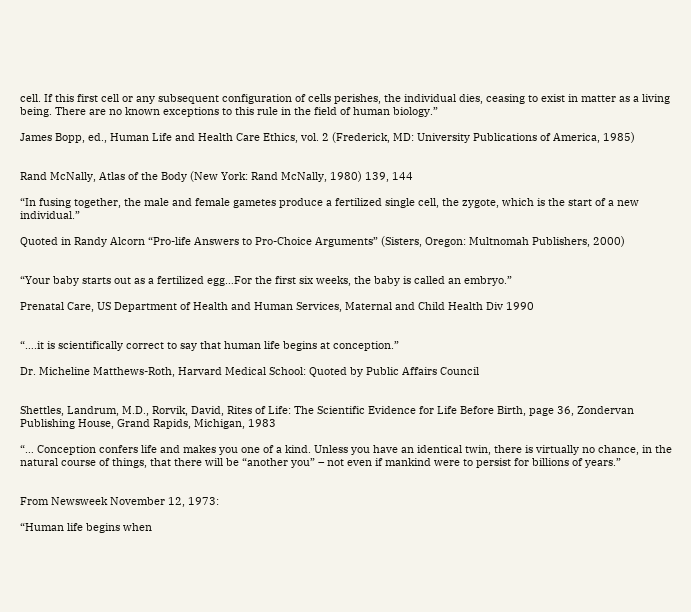cell. If this first cell or any subsequent configuration of cells perishes, the individual dies, ceasing to exist in matter as a living being. There are no known exceptions to this rule in the field of human biology.”

James Bopp, ed., Human Life and Health Care Ethics, vol. 2 (Frederick, MD: University Publications of America, 1985)


Rand McNally, Atlas of the Body (New York: Rand McNally, 1980) 139, 144

“In fusing together, the male and female gametes produce a fertilized single cell, the zygote, which is the start of a new individual.”

Quoted in Randy Alcorn “Pro-life Answers to Pro-Choice Arguments” (Sisters, Oregon: Multnomah Publishers, 2000)


“Your baby starts out as a fertilized egg…For the first six weeks, the baby is called an embryo.”

Prenatal Care, US Department of Health and Human Services, Maternal and Child Health Div 1990


“….it is scientifically correct to say that human life begins at conception.”

Dr. Micheline Matthews-Roth, Harvard Medical School: Quoted by Public Affairs Council


Shettles, Landrum, M.D., Rorvik, David, Rites of Life: The Scientific Evidence for Life Before Birth, page 36, Zondervan Publishing House, Grand Rapids, Michigan, 1983

“… Conception confers life and makes you one of a kind. Unless you have an identical twin, there is virtually no chance, in the natural course of things, that there will be “another you” – not even if mankind were to persist for billions of years.”


From Newsweek November 12, 1973:

“Human life begins when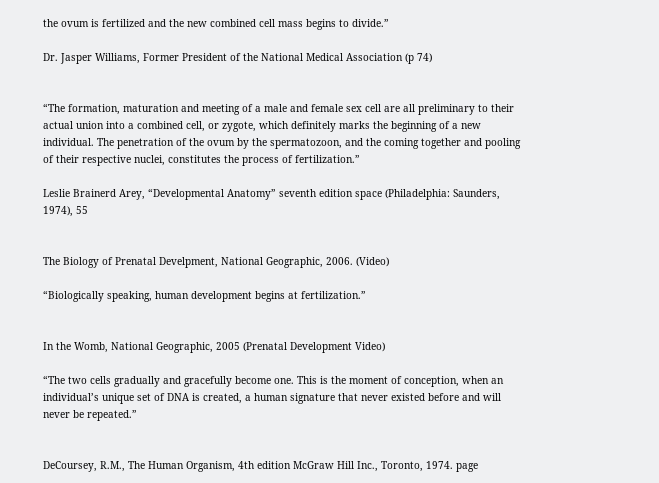the ovum is fertilized and the new combined cell mass begins to divide.”

Dr. Jasper Williams, Former President of the National Medical Association (p 74)


“The formation, maturation and meeting of a male and female sex cell are all preliminary to their actual union into a combined cell, or zygote, which definitely marks the beginning of a new individual. The penetration of the ovum by the spermatozoon, and the coming together and pooling of their respective nuclei, constitutes the process of fertilization.”

Leslie Brainerd Arey, “Developmental Anatomy” seventh edition space (Philadelphia: Saunders, 1974), 55


The Biology of Prenatal Develpment, National Geographic, 2006. (Video)

“Biologically speaking, human development begins at fertilization.”


In the Womb, National Geographic, 2005 (Prenatal Development Video)

“The two cells gradually and gracefully become one. This is the moment of conception, when an individual’s unique set of DNA is created, a human signature that never existed before and will never be repeated.”


DeCoursey, R.M., The Human Organism, 4th edition McGraw Hill Inc., Toronto, 1974. page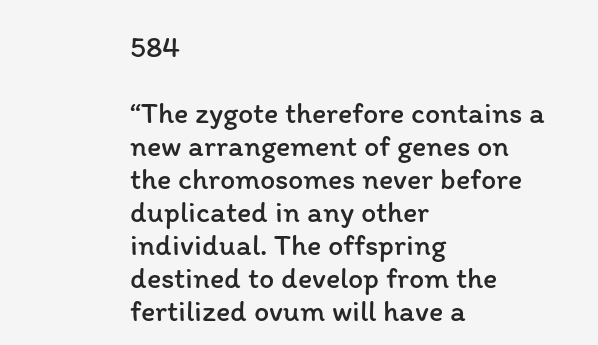584

“The zygote therefore contains a new arrangement of genes on the chromosomes never before duplicated in any other individual. The offspring destined to develop from the fertilized ovum will have a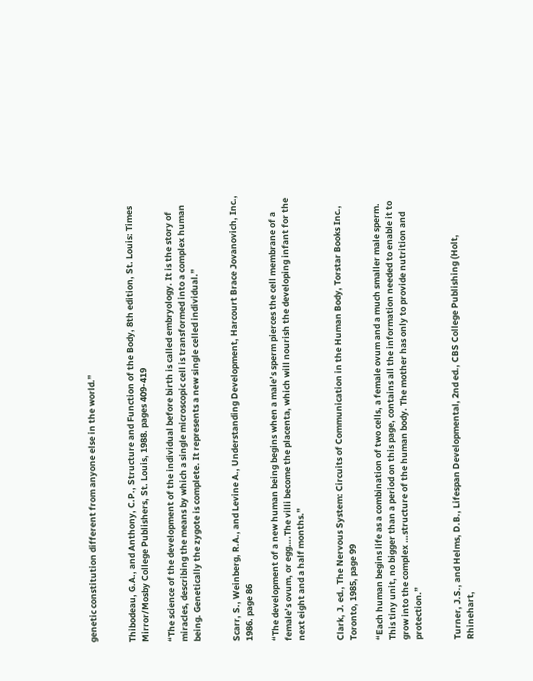genetic constitution different from anyone else in the world.”


Thibodeau, G.A., and Anthony, C.P., Structure and Function of the Body, 8th edition, St. Louis: Times Mirror/Mosby College Publishers, St. Louis, 1988. pages 409-419

“The science of the development of the individual before birth is called embryology. It is the story of miracles, describing the means by which a single microscopic cell is transformed into a complex human being. Genetically the zygote is complete. It represents a new single celled individual.”


Scarr, S., Weinberg, R.A., and Levine A., Understanding Development, Harcourt Brace Jovanovich, Inc., 1986. page 86

“The development of a new human being begins when a male’s sperm pierces the cell membrane of a female’s ovum, or egg….The villi become the placenta, which will nourish the developing infant for the next eight and a half months.”


Clark, J. ed., The Nervous System: Circuits of Communication in the Human Body, Torstar Books Inc., Toronto, 1985, page 99

“Each human begins life as a combination of two cells, a female ovum and a much smaller male sperm. This tiny unit, no bigger than a period on this page, contains all the information needed to enable it to grow into the complex …structure of the human body. The mother has only to provide nutrition and protection.”


Turner, J.S., and Helms, D.B., Lifespan Developmental, 2nd ed., CBS College Publishing (Holt, Rhinehart,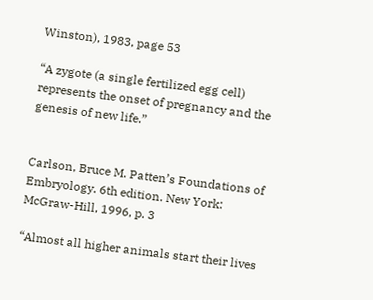Winston), 1983, page 53

“A zygote (a single fertilized egg cell) represents the onset of pregnancy and the genesis of new life.”


Carlson, Bruce M. Patten’s Foundations of Embryology. 6th edition. New York: McGraw-Hill, 1996, p. 3

“Almost all higher animals start their lives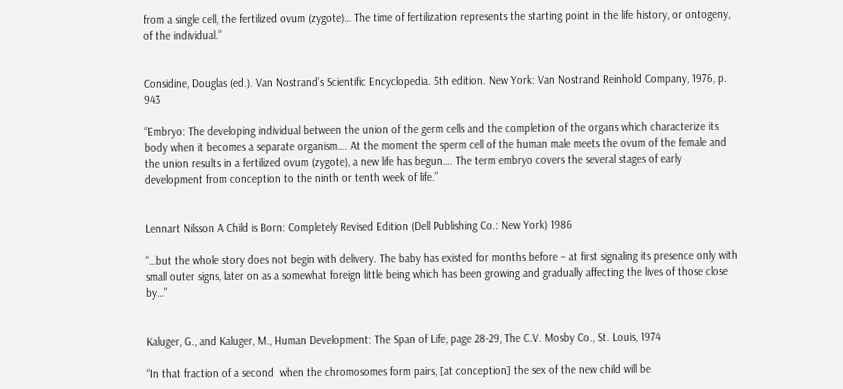from a single cell, the fertilized ovum (zygote)… The time of fertilization represents the starting point in the life history, or ontogeny, of the individual.”


Considine, Douglas (ed.). Van Nostrand’s Scientific Encyclopedia. 5th edition. New York: Van Nostrand Reinhold Company, 1976, p. 943

“Embryo: The developing individual between the union of the germ cells and the completion of the organs which characterize its body when it becomes a separate organism…. At the moment the sperm cell of the human male meets the ovum of the female and the union results in a fertilized ovum (zygote), a new life has begun…. The term embryo covers the several stages of early development from conception to the ninth or tenth week of life.”


Lennart Nilsson A Child is Born: Completely Revised Edition (Dell Publishing Co.: New York) 1986

“…but the whole story does not begin with delivery. The baby has existed for months before – at first signaling its presence only with small outer signs, later on as a somewhat foreign little being which has been growing and gradually affecting the lives of those close by…”


Kaluger, G., and Kaluger, M., Human Development: The Span of Life, page 28-29, The C.V. Mosby Co., St. Louis, 1974

“In that fraction of a second  when the chromosomes form pairs, [at conception] the sex of the new child will be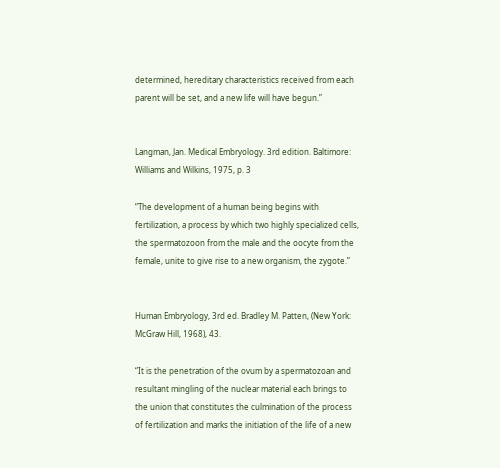determined, hereditary characteristics received from each parent will be set, and a new life will have begun.”


Langman, Jan. Medical Embryology. 3rd edition. Baltimore: Williams and Wilkins, 1975, p. 3

“The development of a human being begins with fertilization, a process by which two highly specialized cells, the spermatozoon from the male and the oocyte from the female, unite to give rise to a new organism, the zygote.”


Human Embryology, 3rd ed. Bradley M. Patten, (New York: McGraw Hill, 1968), 43.

“It is the penetration of the ovum by a spermatozoan and resultant mingling of the nuclear material each brings to the union that constitutes the culmination of the process of fertilization and marks the initiation of the life of a new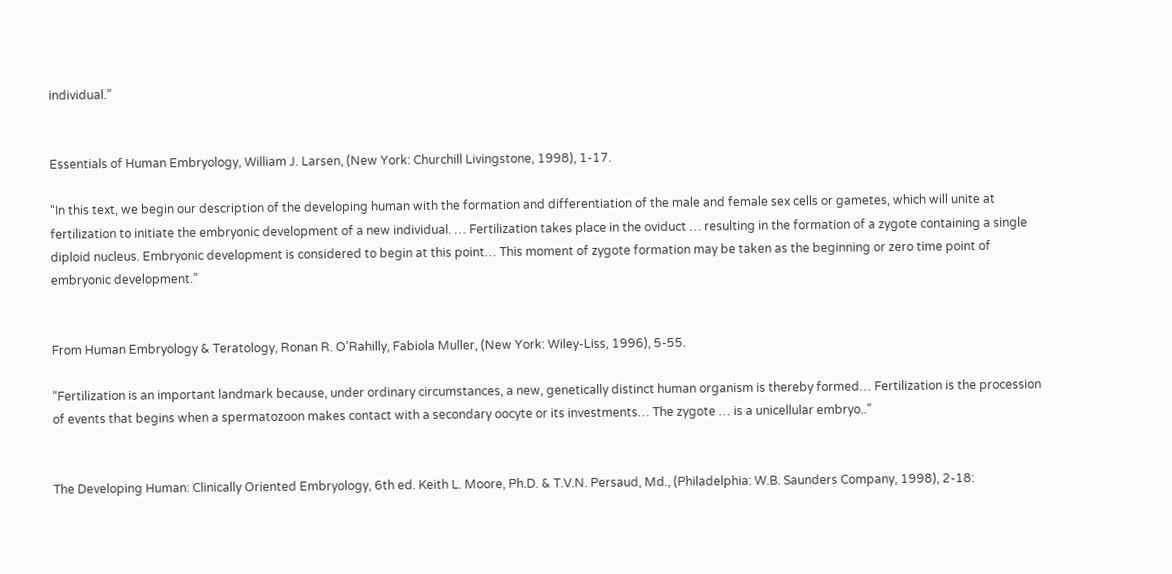individual.”


Essentials of Human Embryology, William J. Larsen, (New York: Churchill Livingstone, 1998), 1-17.

“In this text, we begin our description of the developing human with the formation and differentiation of the male and female sex cells or gametes, which will unite at fertilization to initiate the embryonic development of a new individual. … Fertilization takes place in the oviduct … resulting in the formation of a zygote containing a single diploid nucleus. Embryonic development is considered to begin at this point… This moment of zygote formation may be taken as the beginning or zero time point of embryonic development.”


From Human Embryology & Teratology, Ronan R. O’Rahilly, Fabiola Muller, (New York: Wiley-Liss, 1996), 5-55.

“Fertilization is an important landmark because, under ordinary circumstances, a new, genetically distinct human organism is thereby formed… Fertilization is the procession of events that begins when a spermatozoon makes contact with a secondary oocyte or its investments… The zygote … is a unicellular embryo..”


The Developing Human: Clinically Oriented Embryology, 6th ed. Keith L. Moore, Ph.D. & T.V.N. Persaud, Md., (Philadelphia: W.B. Saunders Company, 1998), 2-18: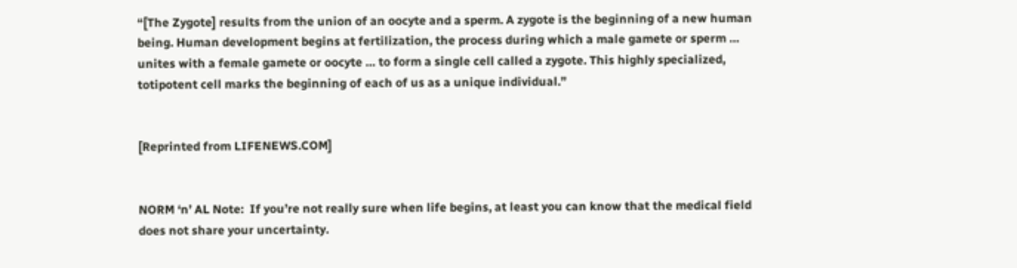“[The Zygote] results from the union of an oocyte and a sperm. A zygote is the beginning of a new human being. Human development begins at fertilization, the process during which a male gamete or sperm … unites with a female gamete or oocyte … to form a single cell called a zygote. This highly specialized, totipotent cell marks the beginning of each of us as a unique individual.”


[Reprinted from LIFENEWS.COM]


NORM ‘n’ AL Note:  If you’re not really sure when life begins, at least you can know that the medical field does not share your uncertainty.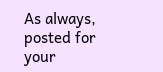As always, posted for your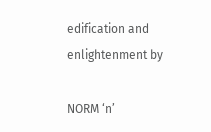edification and enlightenment by

NORM ‘n’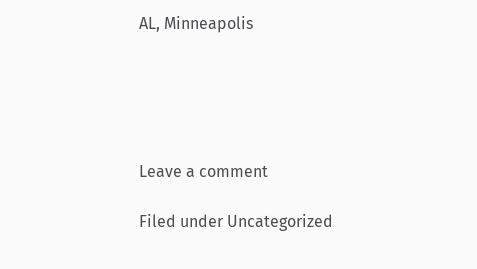AL, Minneapolis





Leave a comment

Filed under Uncategorized